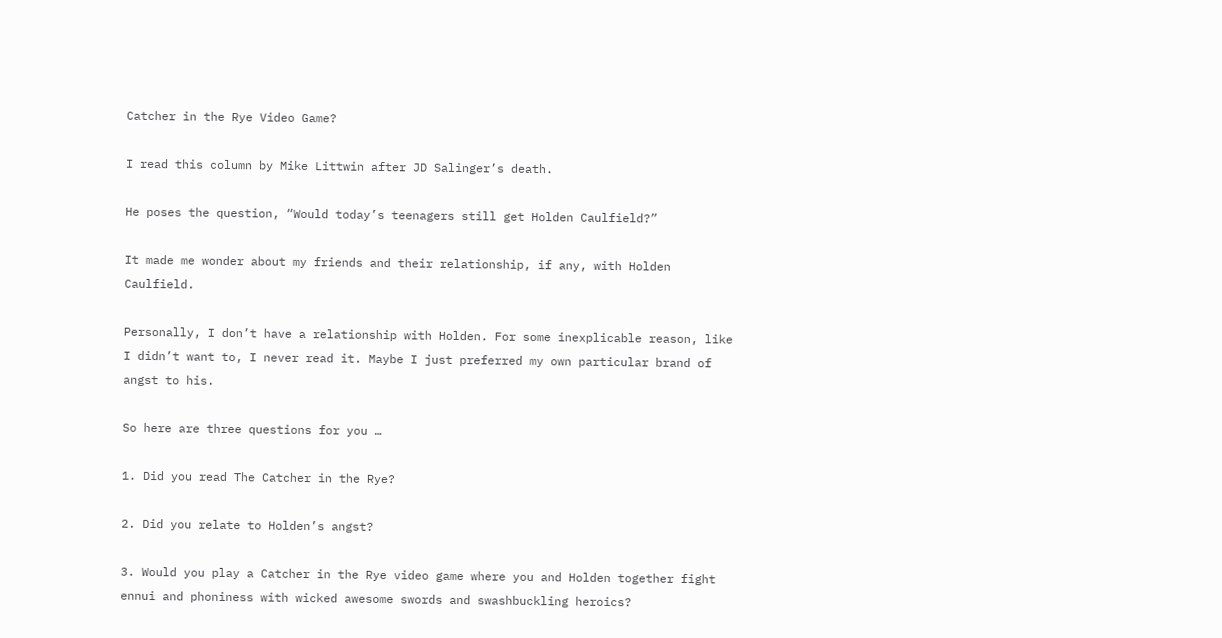Catcher in the Rye Video Game?

I read this column by Mike Littwin after JD Salinger’s death.

He poses the question, “Would today’s teenagers still get Holden Caulfield?”

It made me wonder about my friends and their relationship, if any, with Holden Caulfield.

Personally, I don’t have a relationship with Holden. For some inexplicable reason, like I didn’t want to, I never read it. Maybe I just preferred my own particular brand of angst to his.

So here are three questions for you …

1. Did you read The Catcher in the Rye?

2. Did you relate to Holden’s angst?

3. Would you play a Catcher in the Rye video game where you and Holden together fight ennui and phoniness with wicked awesome swords and swashbuckling heroics?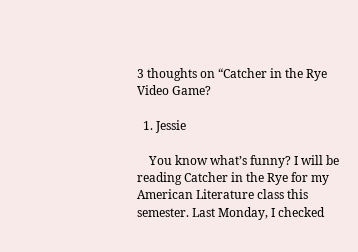3 thoughts on “Catcher in the Rye Video Game?

  1. Jessie

    You know what’s funny? I will be reading Catcher in the Rye for my American Literature class this semester. Last Monday, I checked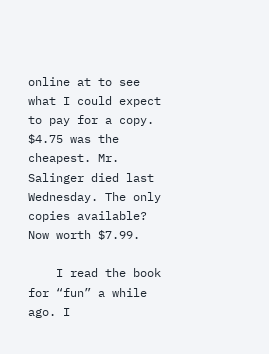online at to see what I could expect to pay for a copy. $4.75 was the cheapest. Mr. Salinger died last Wednesday. The only copies available? Now worth $7.99.

    I read the book for “fun” a while ago. I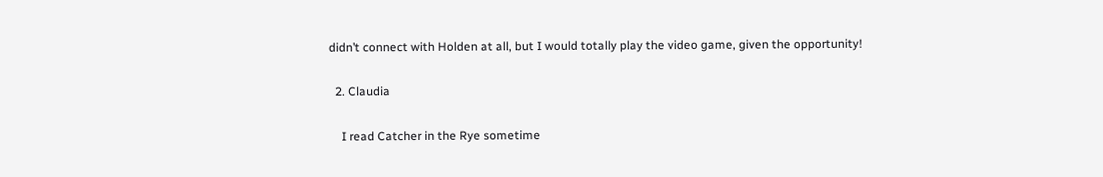didn’t connect with Holden at all, but I would totally play the video game, given the opportunity!

  2. Claudia

    I read Catcher in the Rye sometime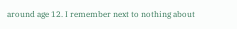around age 12. I remember next to nothing about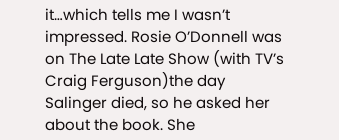it…which tells me I wasn’t impressed. Rosie O’Donnell was on The Late Late Show (with TV’s Craig Ferguson)the day Salinger died, so he asked her about the book. She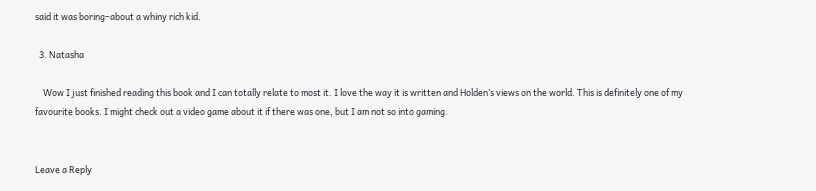said it was boring–about a whiny rich kid.

  3. Natasha

    Wow I just finished reading this book and I can totally relate to most it. I love the way it is written and Holden’s views on the world. This is definitely one of my favourite books. I might check out a video game about it if there was one, but I am not so into gaming.


Leave a Reply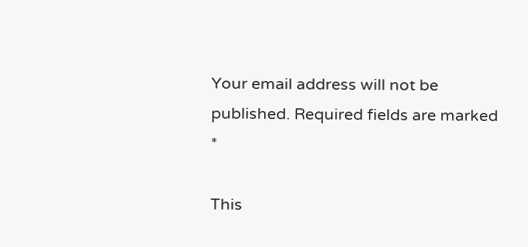Your email address will not be published. Required fields are marked *

This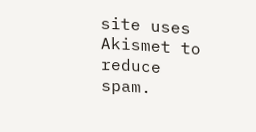site uses Akismet to reduce spam.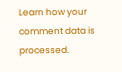Learn how your comment data is processed.